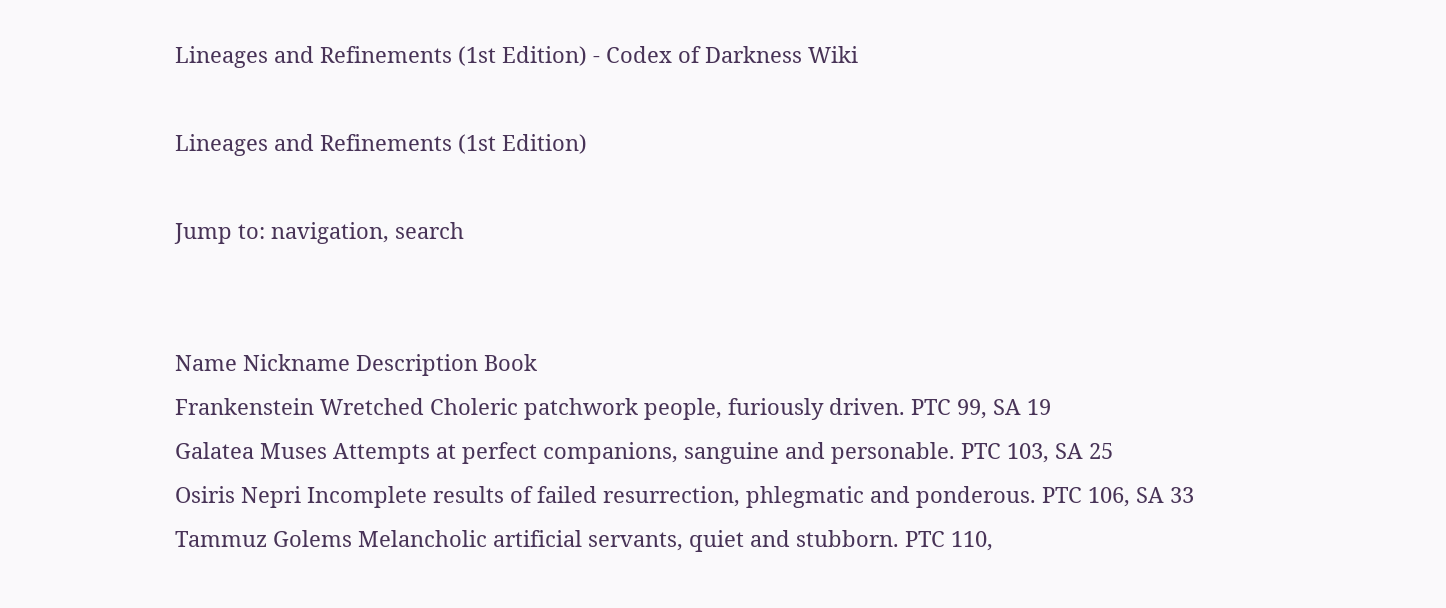Lineages and Refinements (1st Edition) - Codex of Darkness Wiki

Lineages and Refinements (1st Edition)

Jump to: navigation, search


Name Nickname Description Book
Frankenstein Wretched Choleric patchwork people, furiously driven. PTC 99, SA 19
Galatea Muses Attempts at perfect companions, sanguine and personable. PTC 103, SA 25
Osiris Nepri Incomplete results of failed resurrection, phlegmatic and ponderous. PTC 106, SA 33
Tammuz Golems Melancholic artificial servants, quiet and stubborn. PTC 110,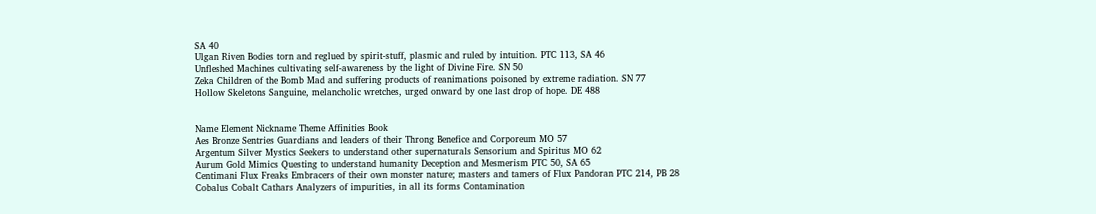SA 40
Ulgan Riven Bodies torn and reglued by spirit-stuff, plasmic and ruled by intuition. PTC 113, SA 46
Unfleshed Machines cultivating self-awareness by the light of Divine Fire. SN 50
Zeka Children of the Bomb Mad and suffering products of reanimations poisoned by extreme radiation. SN 77
Hollow Skeletons Sanguine, melancholic wretches, urged onward by one last drop of hope. DE 488


Name Element Nickname Theme Affinities Book
Aes Bronze Sentries Guardians and leaders of their Throng Benefice and Corporeum MO 57
Argentum Silver Mystics Seekers to understand other supernaturals Sensorium and Spiritus MO 62
Aurum Gold Mimics Questing to understand humanity Deception and Mesmerism PTC 50, SA 65
Centimani Flux Freaks Embracers of their own monster nature; masters and tamers of Flux Pandoran PTC 214, PB 28
Cobalus Cobalt Cathars Analyzers of impurities, in all its forms Contamination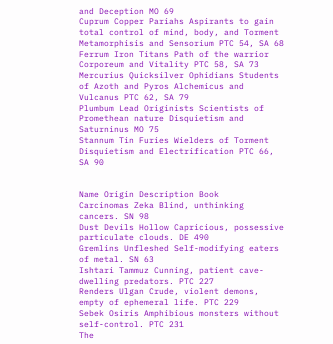and Deception MO 69
Cuprum Copper Pariahs Aspirants to gain total control of mind, body, and Torment Metamorphisis and Sensorium PTC 54, SA 68
Ferrum Iron Titans Path of the warrior Corporeum and Vitality PTC 58, SA 73
Mercurius Quicksilver Ophidians Students of Azoth and Pyros Alchemicus and Vulcanus PTC 62, SA 79
Plumbum Lead Originists Scientists of Promethean nature Disquietism and Saturninus MO 75
Stannum Tin Furies Wielders of Torment Disquietism and Electrification PTC 66, SA 90


Name Origin Description Book
Carcinomas Zeka Blind, unthinking cancers. SN 98
Dust Devils Hollow Capricious, possessive particulate clouds. DE 490
Gremlins Unfleshed Self-modifying eaters of metal. SN 63
Ishtari Tammuz Cunning, patient cave-dwelling predators. PTC 227
Renders Ulgan Crude, violent demons, empty of ephemeral life. PTC 229
Sebek Osiris Amphibious monsters without self-control. PTC 231
The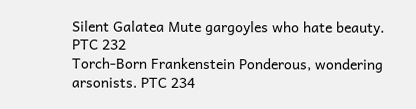Silent Galatea Mute gargoyles who hate beauty. PTC 232
Torch-Born Frankenstein Ponderous, wondering arsonists. PTC 234